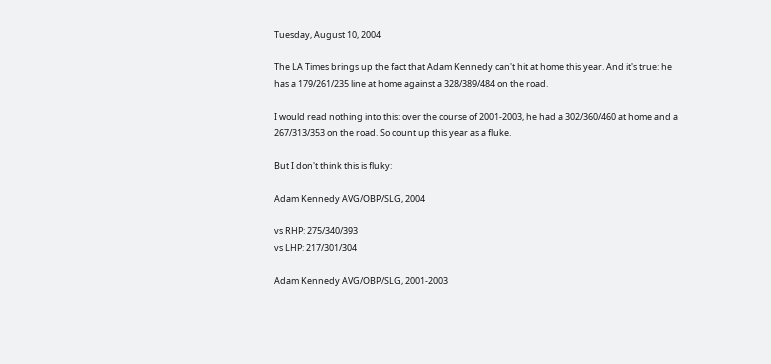Tuesday, August 10, 2004

The LA Times brings up the fact that Adam Kennedy can't hit at home this year. And it's true: he has a 179/261/235 line at home against a 328/389/484 on the road.

I would read nothing into this: over the course of 2001-2003, he had a 302/360/460 at home and a 267/313/353 on the road. So count up this year as a fluke.

But I don't think this is fluky:

Adam Kennedy AVG/OBP/SLG, 2004

vs RHP: 275/340/393
vs LHP: 217/301/304

Adam Kennedy AVG/OBP/SLG, 2001-2003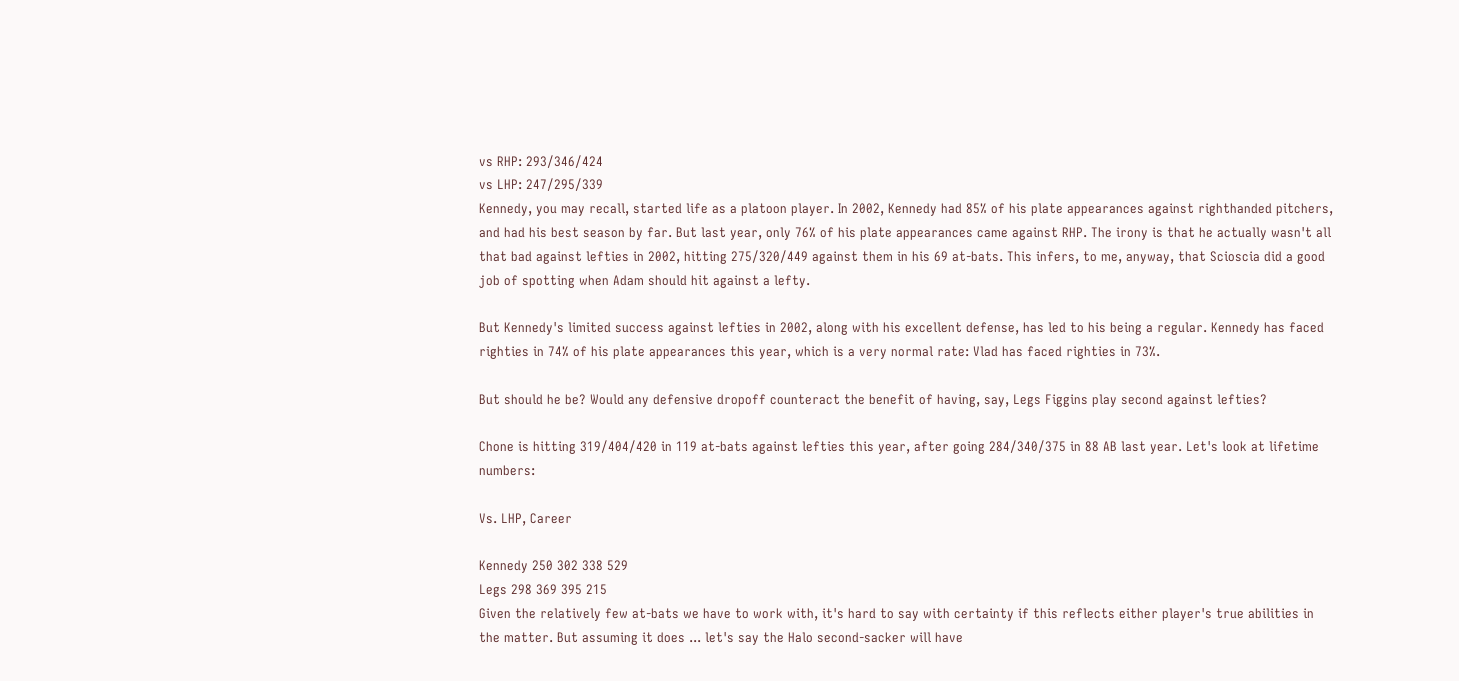vs RHP: 293/346/424
vs LHP: 247/295/339
Kennedy, you may recall, started life as a platoon player. In 2002, Kennedy had 85% of his plate appearances against righthanded pitchers, and had his best season by far. But last year, only 76% of his plate appearances came against RHP. The irony is that he actually wasn't all that bad against lefties in 2002, hitting 275/320/449 against them in his 69 at-bats. This infers, to me, anyway, that Scioscia did a good job of spotting when Adam should hit against a lefty.

But Kennedy's limited success against lefties in 2002, along with his excellent defense, has led to his being a regular. Kennedy has faced righties in 74% of his plate appearances this year, which is a very normal rate: Vlad has faced righties in 73%.

But should he be? Would any defensive dropoff counteract the benefit of having, say, Legs Figgins play second against lefties?

Chone is hitting 319/404/420 in 119 at-bats against lefties this year, after going 284/340/375 in 88 AB last year. Let's look at lifetime numbers:

Vs. LHP, Career

Kennedy 250 302 338 529
Legs 298 369 395 215
Given the relatively few at-bats we have to work with, it's hard to say with certainty if this reflects either player's true abilities in the matter. But assuming it does ... let's say the Halo second-sacker will have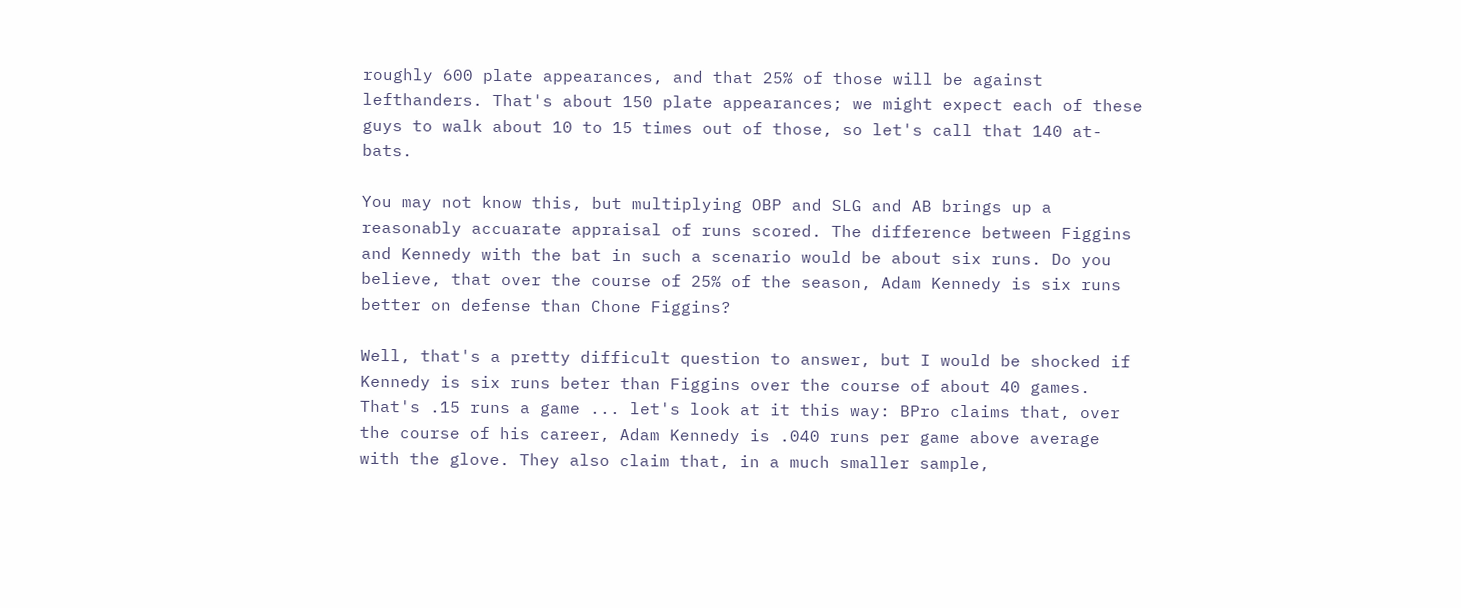roughly 600 plate appearances, and that 25% of those will be against lefthanders. That's about 150 plate appearances; we might expect each of these guys to walk about 10 to 15 times out of those, so let's call that 140 at-bats.

You may not know this, but multiplying OBP and SLG and AB brings up a reasonably accuarate appraisal of runs scored. The difference between Figgins and Kennedy with the bat in such a scenario would be about six runs. Do you believe, that over the course of 25% of the season, Adam Kennedy is six runs better on defense than Chone Figgins?

Well, that's a pretty difficult question to answer, but I would be shocked if Kennedy is six runs beter than Figgins over the course of about 40 games. That's .15 runs a game ... let's look at it this way: BPro claims that, over the course of his career, Adam Kennedy is .040 runs per game above average with the glove. They also claim that, in a much smaller sample,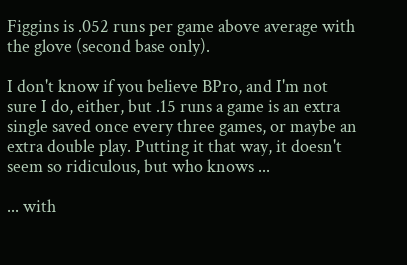Figgins is .052 runs per game above average with the glove (second base only).

I don't know if you believe BPro, and I'm not sure I do, either, but .15 runs a game is an extra single saved once every three games, or maybe an extra double play. Putting it that way, it doesn't seem so ridiculous, but who knows ...

... with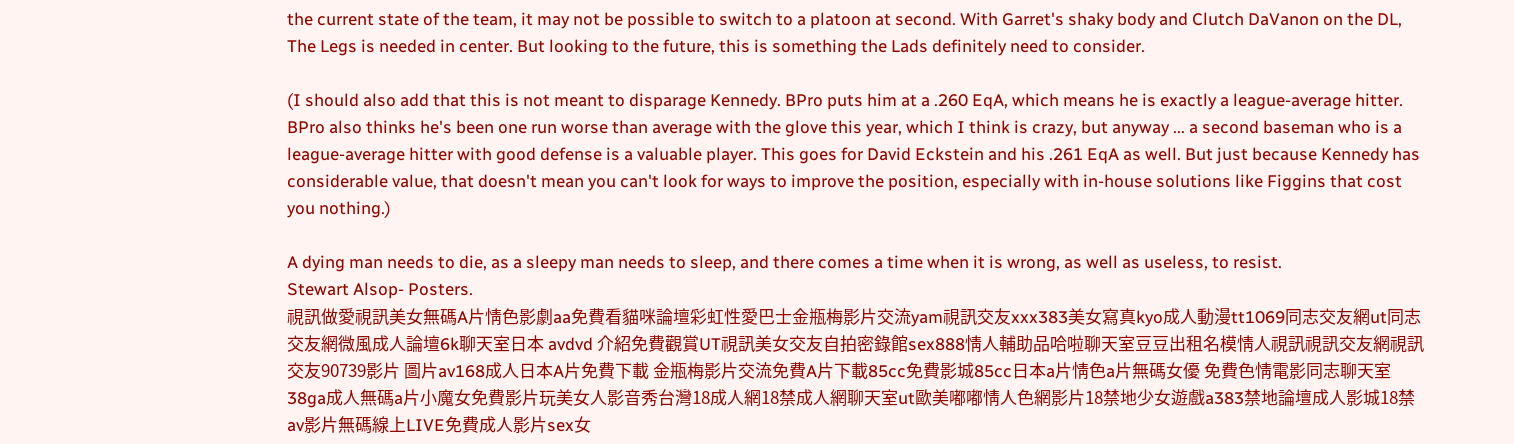the current state of the team, it may not be possible to switch to a platoon at second. With Garret's shaky body and Clutch DaVanon on the DL, The Legs is needed in center. But looking to the future, this is something the Lads definitely need to consider.

(I should also add that this is not meant to disparage Kennedy. BPro puts him at a .260 EqA, which means he is exactly a league-average hitter. BPro also thinks he's been one run worse than average with the glove this year, which I think is crazy, but anyway ... a second baseman who is a league-average hitter with good defense is a valuable player. This goes for David Eckstein and his .261 EqA as well. But just because Kennedy has considerable value, that doesn't mean you can't look for ways to improve the position, especially with in-house solutions like Figgins that cost you nothing.)

A dying man needs to die, as a sleepy man needs to sleep, and there comes a time when it is wrong, as well as useless, to resist.
Stewart Alsop- Posters.
視訊做愛視訊美女無碼A片情色影劇aa免費看貓咪論壇彩虹性愛巴士金瓶梅影片交流yam視訊交友xxx383美女寫真kyo成人動漫tt1069同志交友網ut同志交友網微風成人論壇6k聊天室日本 avdvd 介紹免費觀賞UT視訊美女交友自拍密錄館sex888情人輔助品哈啦聊天室豆豆出租名模情人視訊視訊交友網視訊交友90739影片 圖片av168成人日本A片免費下載 金瓶梅影片交流免費A片下載85cc免費影城85cc日本a片情色a片無碼女優 免費色情電影同志聊天室38ga成人無碼a片小魔女免費影片玩美女人影音秀台灣18成人網18禁成人網聊天室ut歐美嘟嘟情人色網影片18禁地少女遊戲a383禁地論壇成人影城18禁av影片無碼線上LIVE免費成人影片sex女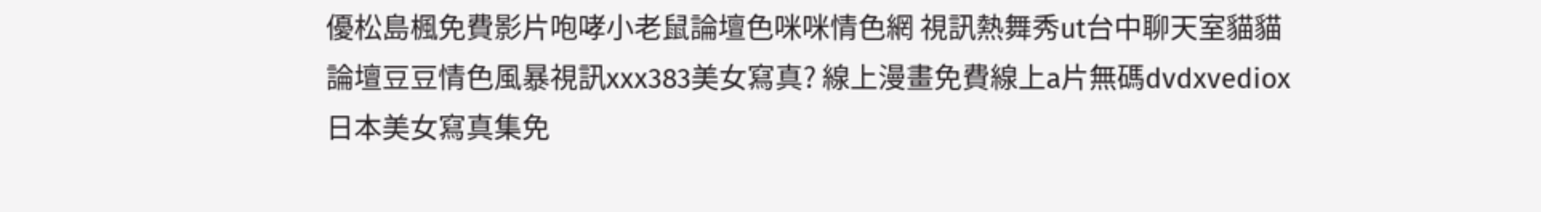優松島楓免費影片咆哮小老鼠論壇色咪咪情色網 視訊熱舞秀ut台中聊天室貓貓論壇豆豆情色風暴視訊xxx383美女寫真? 線上漫畫免費線上a片無碼dvdxvediox日本美女寫真集免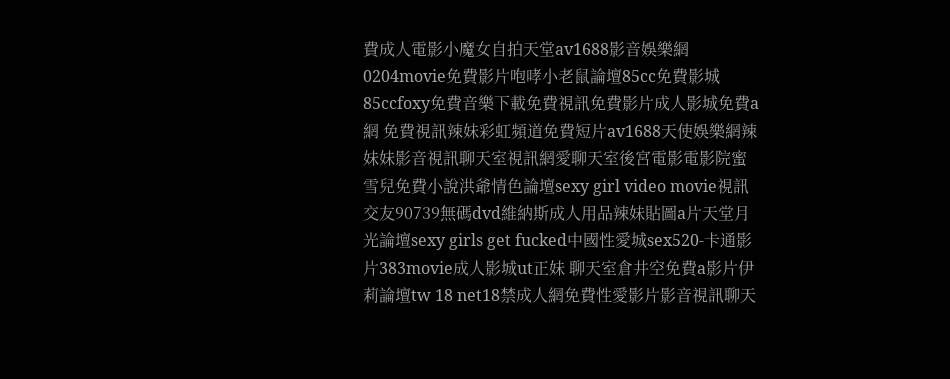費成人電影小魔女自拍天堂av1688影音娛樂網0204movie免費影片咆哮小老鼠論壇85cc免費影城85ccfoxy免費音樂下載免費視訊免費影片成人影城免費a網 免費視訊辣妹彩虹頻道免費短片av1688天使娛樂網辣妹妹影音視訊聊天室視訊網愛聊天室後宮電影電影院蜜雪兒免費小說洪爺情色論壇sexy girl video movie視訊交友90739無碼dvd維納斯成人用品辣妹貼圖a片天堂月光論壇sexy girls get fucked中國性愛城sex520-卡通影片383movie成人影城ut正妹 聊天室倉井空免費a影片伊莉論壇tw 18 net18禁成人網免費性愛影片影音視訊聊天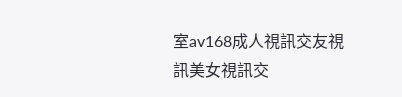室av168成人視訊交友視訊美女視訊交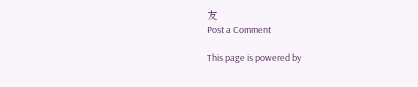友
Post a Comment

This page is powered by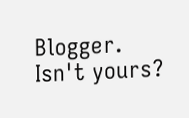Blogger. Isn't yours?